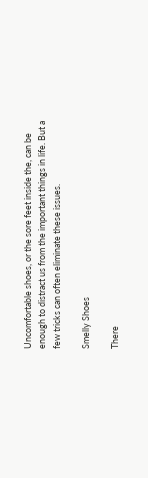Uncomfortable shoes, or the sore feet inside the, can be enough to distract us from the important things in life. But a few tricks can often eliminate these issues.

Smelly Shoes

There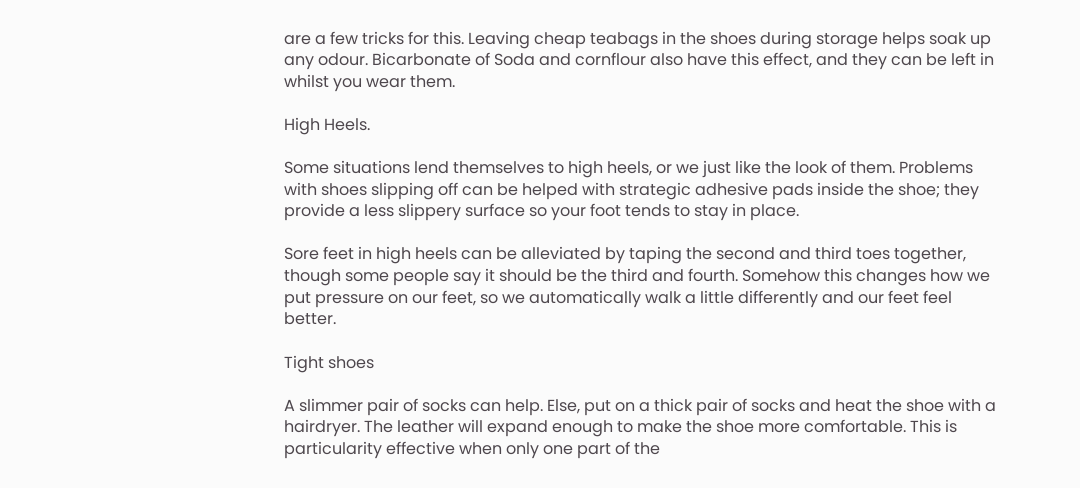are a few tricks for this. Leaving cheap teabags in the shoes during storage helps soak up any odour. Bicarbonate of Soda and cornflour also have this effect, and they can be left in whilst you wear them.

High Heels.

Some situations lend themselves to high heels, or we just like the look of them. Problems with shoes slipping off can be helped with strategic adhesive pads inside the shoe; they provide a less slippery surface so your foot tends to stay in place.

Sore feet in high heels can be alleviated by taping the second and third toes together, though some people say it should be the third and fourth. Somehow this changes how we put pressure on our feet, so we automatically walk a little differently and our feet feel better.

Tight shoes

A slimmer pair of socks can help. Else, put on a thick pair of socks and heat the shoe with a hairdryer. The leather will expand enough to make the shoe more comfortable. This is particularity effective when only one part of the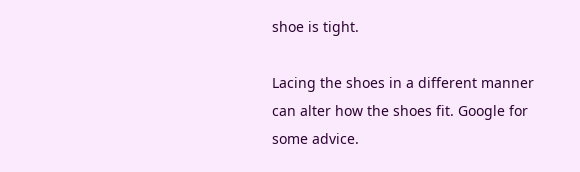shoe is tight.

Lacing the shoes in a different manner can alter how the shoes fit. Google for some advice.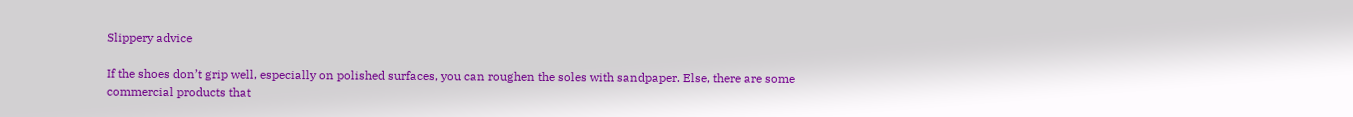Slippery advice

If the shoes don’t grip well, especially on polished surfaces, you can roughen the soles with sandpaper. Else, there are some commercial products that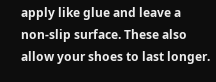apply like glue and leave a non-slip surface. These also allow your shoes to last longer.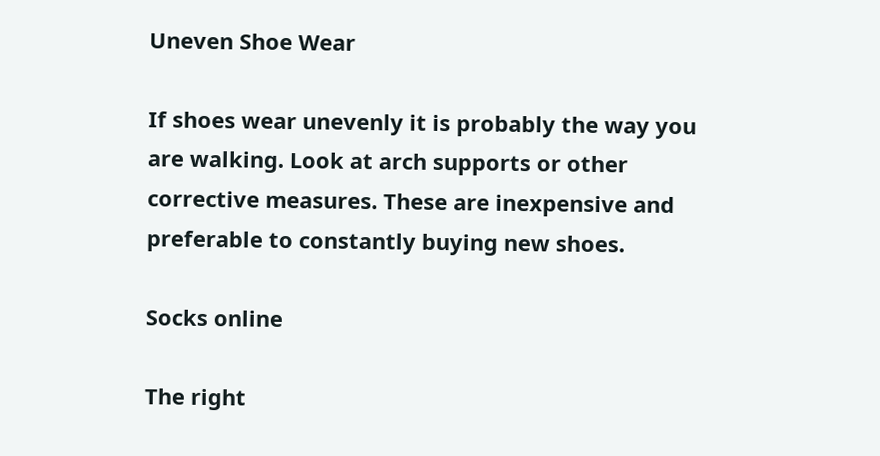Uneven Shoe Wear

If shoes wear unevenly it is probably the way you are walking. Look at arch supports or other corrective measures. These are inexpensive and preferable to constantly buying new shoes.

Socks online

The right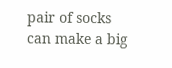pair of socks can make a big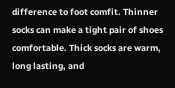difference to foot comfit. Thinner socks can make a tight pair of shoes comfortable. Thick socks are warm, long lasting, and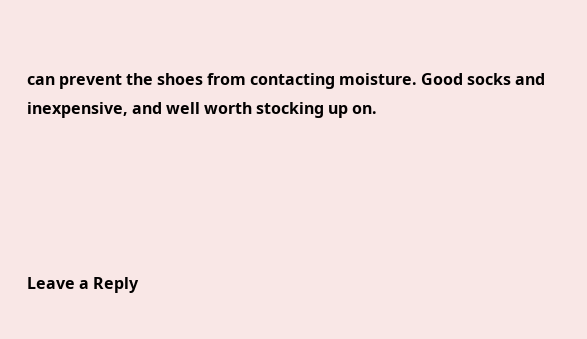can prevent the shoes from contacting moisture. Good socks and inexpensive, and well worth stocking up on.





Leave a Reply